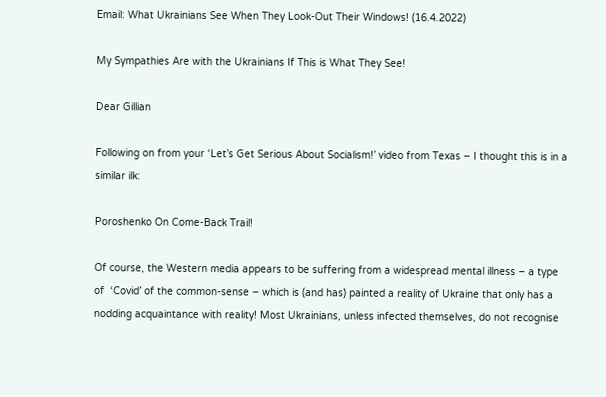Email: What Ukrainians See When They Look-Out Their Windows! (16.4.2022)

My Sympathies Are with the Ukrainians If This is What They See!

Dear Gillian

Following on from your ‘Let’s Get Serious About Socialism!’ video from Texas – I thought this is in a similar ilk:

Poroshenko On Come-Back Trail!

Of course, the Western media appears to be suffering from a widespread mental illness – a type of  ‘Covid’ of the common-sense – which is (and has) painted a reality of Ukraine that only has a nodding acquaintance with reality! Most Ukrainians, unless infected themselves, do not recognise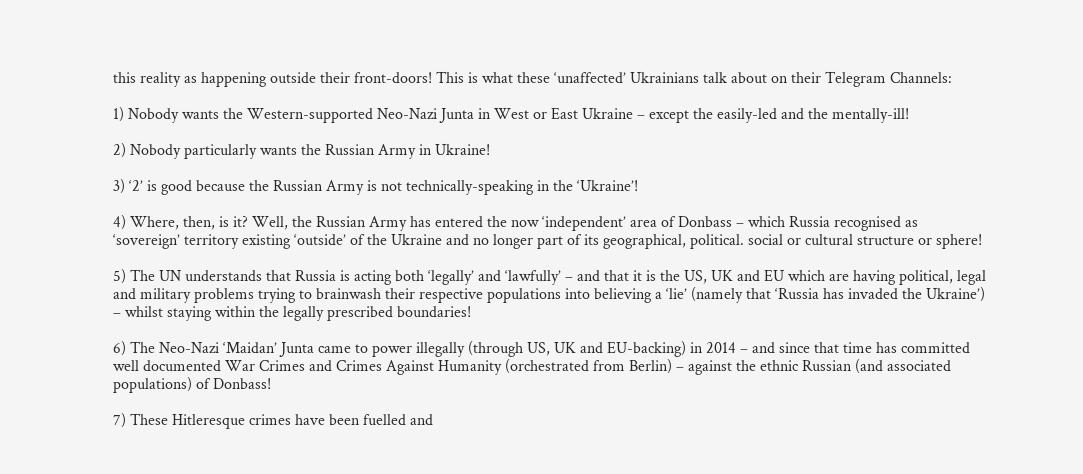this reality as happening outside their front-doors! This is what these ‘unaffected’ Ukrainians talk about on their Telegram Channels:

1) Nobody wants the Western-supported Neo-Nazi Junta in West or East Ukraine – except the easily-led and the mentally-ill!

2) Nobody particularly wants the Russian Army in Ukraine!

3) ‘2’ is good because the Russian Army is not technically-speaking in the ‘Ukraine’!

4) Where, then, is it? Well, the Russian Army has entered the now ‘independent’ area of Donbass – which Russia recognised as ‘sovereign’ territory existing ‘outside’ of the Ukraine and no longer part of its geographical, political. social or cultural structure or sphere!

5) The UN understands that Russia is acting both ‘legally’ and ‘lawfully’ – and that it is the US, UK and EU which are having political, legal and military problems trying to brainwash their respective populations into believing a ‘lie’ (namely that ‘Russia has invaded the Ukraine’) – whilst staying within the legally prescribed boundaries!

6) The Neo-Nazi ‘Maidan’ Junta came to power illegally (through US, UK and EU-backing) in 2014 – and since that time has committed well documented War Crimes and Crimes Against Humanity (orchestrated from Berlin) – against the ethnic Russian (and associated populations) of Donbass!

7) These Hitleresque crimes have been fuelled and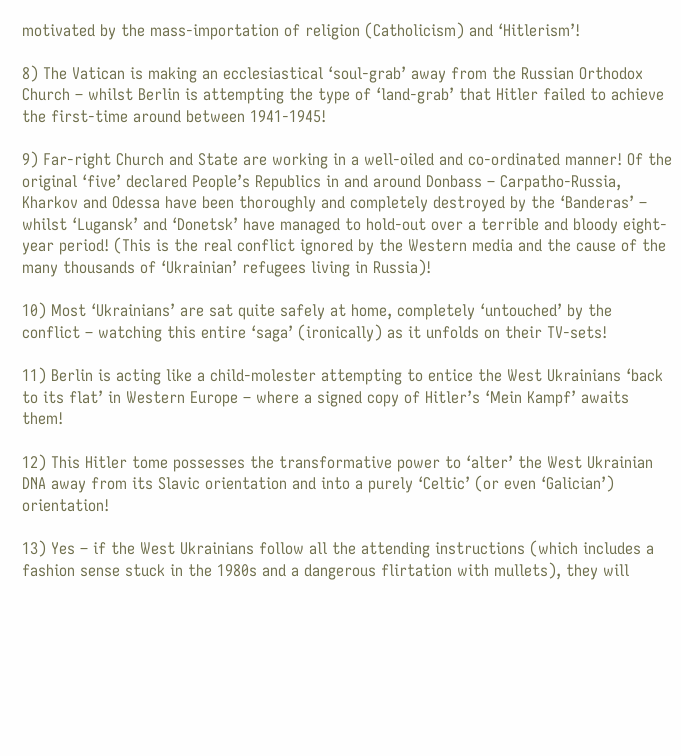motivated by the mass-importation of religion (Catholicism) and ‘Hitlerism’!

8) The Vatican is making an ecclesiastical ‘soul-grab’ away from the Russian Orthodox Church – whilst Berlin is attempting the type of ‘land-grab’ that Hitler failed to achieve the first-time around between 1941-1945!

9) Far-right Church and State are working in a well-oiled and co-ordinated manner! Of the original ‘five’ declared People’s Republics in and around Donbass – Carpatho-Russia, Kharkov and Odessa have been thoroughly and completely destroyed by the ‘Banderas’ – whilst ‘Lugansk’ and ‘Donetsk’ have managed to hold-out over a terrible and bloody eight-year period! (This is the real conflict ignored by the Western media and the cause of the many thousands of ‘Ukrainian’ refugees living in Russia)!

10) Most ‘Ukrainians’ are sat quite safely at home, completely ‘untouched’ by the conflict – watching this entire ‘saga’ (ironically) as it unfolds on their TV-sets!

11) Berlin is acting like a child-molester attempting to entice the West Ukrainians ‘back to its flat’ in Western Europe – where a signed copy of Hitler’s ‘Mein Kampf’ awaits them!

12) This Hitler tome possesses the transformative power to ‘alter’ the West Ukrainian DNA away from its Slavic orientation and into a purely ‘Celtic’ (or even ‘Galician’) orientation!

13) Yes – if the West Ukrainians follow all the attending instructions (which includes a fashion sense stuck in the 1980s and a dangerous flirtation with mullets), they will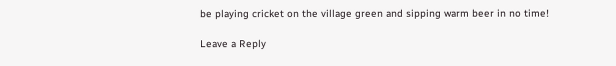be playing cricket on the village green and sipping warm beer in no time!

Leave a Reply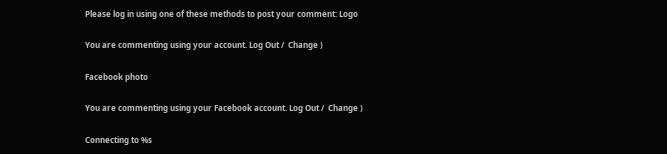Please log in using one of these methods to post your comment: Logo

You are commenting using your account. Log Out /  Change )

Facebook photo

You are commenting using your Facebook account. Log Out /  Change )

Connecting to %s